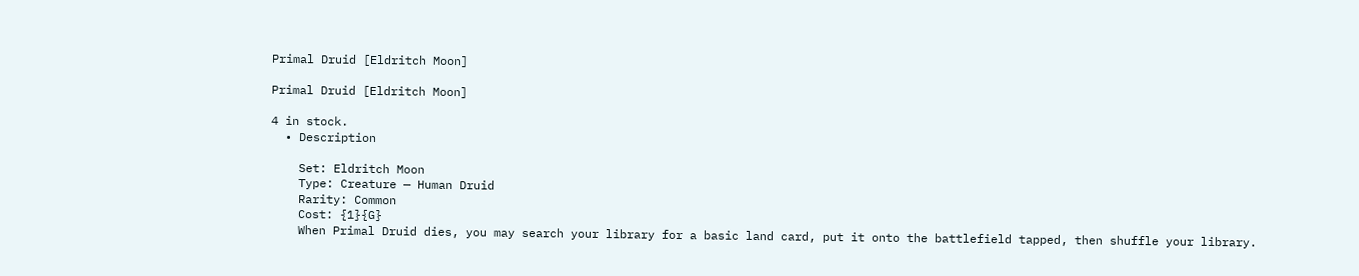Primal Druid [Eldritch Moon]

Primal Druid [Eldritch Moon]

4 in stock.
  • Description

    Set: Eldritch Moon
    Type: Creature — Human Druid
    Rarity: Common
    Cost: {1}{G}
    When Primal Druid dies, you may search your library for a basic land card, put it onto the battlefield tapped, then shuffle your library.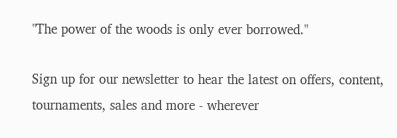"The power of the woods is only ever borrowed."

Sign up for our newsletter to hear the latest on offers, content, tournaments, sales and more - wherever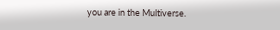you are in the Multiverse.